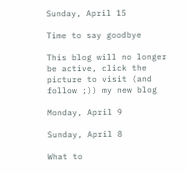Sunday, April 15

Time to say goodbye

This blog will no longer be active, click the picture to visit (and follow ;)) my new blog

Monday, April 9

Sunday, April 8

What to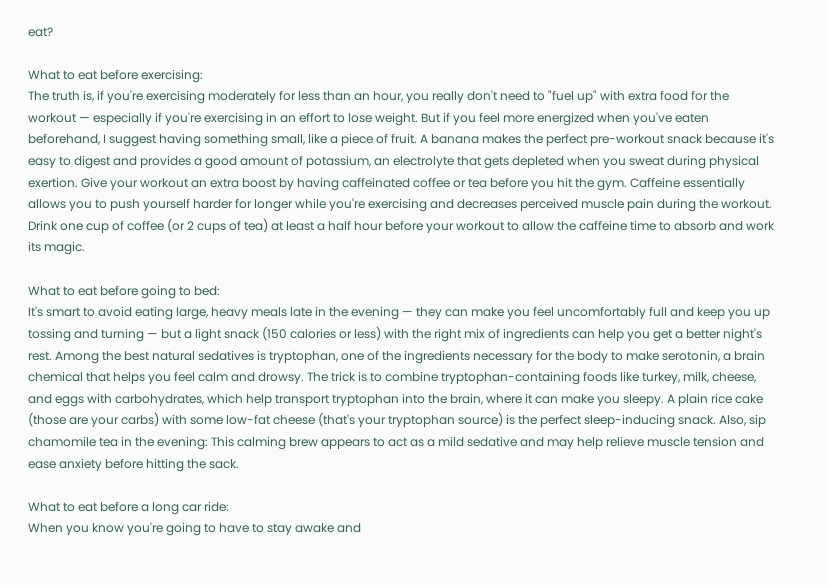eat?

What to eat before exercising:
The truth is, if you're exercising moderately for less than an hour, you really don't need to "fuel up" with extra food for the workout — especially if you're exercising in an effort to lose weight. But if you feel more energized when you've eaten beforehand, I suggest having something small, like a piece of fruit. A banana makes the perfect pre-workout snack because it's easy to digest and provides a good amount of potassium, an electrolyte that gets depleted when you sweat during physical exertion. Give your workout an extra boost by having caffeinated coffee or tea before you hit the gym. Caffeine essentially allows you to push yourself harder for longer while you're exercising and decreases perceived muscle pain during the workout. Drink one cup of coffee (or 2 cups of tea) at least a half hour before your workout to allow the caffeine time to absorb and work its magic.

What to eat before going to bed:
It's smart to avoid eating large, heavy meals late in the evening — they can make you feel uncomfortably full and keep you up tossing and turning — but a light snack (150 calories or less) with the right mix of ingredients can help you get a better night's rest. Among the best natural sedatives is tryptophan, one of the ingredients necessary for the body to make serotonin, a brain chemical that helps you feel calm and drowsy. The trick is to combine tryptophan-containing foods like turkey, milk, cheese, and eggs with carbohydrates, which help transport tryptophan into the brain, where it can make you sleepy. A plain rice cake (those are your carbs) with some low-fat cheese (that's your tryptophan source) is the perfect sleep-inducing snack. Also, sip chamomile tea in the evening: This calming brew appears to act as a mild sedative and may help relieve muscle tension and ease anxiety before hitting the sack.

What to eat before a long car ride:
When you know you're going to have to stay awake and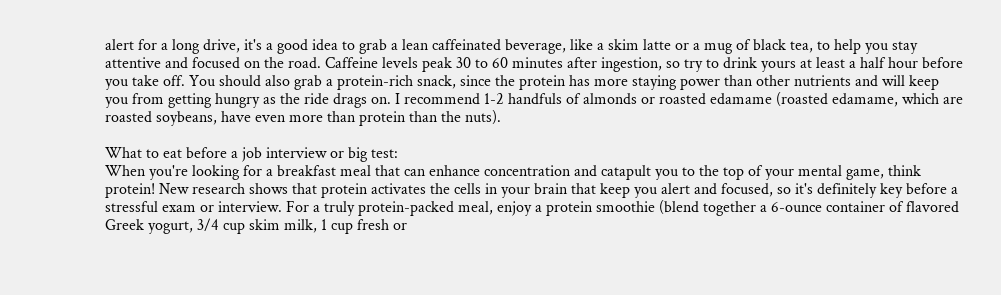alert for a long drive, it's a good idea to grab a lean caffeinated beverage, like a skim latte or a mug of black tea, to help you stay attentive and focused on the road. Caffeine levels peak 30 to 60 minutes after ingestion, so try to drink yours at least a half hour before you take off. You should also grab a protein-rich snack, since the protein has more staying power than other nutrients and will keep you from getting hungry as the ride drags on. I recommend 1-2 handfuls of almonds or roasted edamame (roasted edamame, which are roasted soybeans, have even more than protein than the nuts).

What to eat before a job interview or big test:
When you're looking for a breakfast meal that can enhance concentration and catapult you to the top of your mental game, think protein! New research shows that protein activates the cells in your brain that keep you alert and focused, so it's definitely key before a stressful exam or interview. For a truly protein-packed meal, enjoy a protein smoothie (blend together a 6-ounce container of flavored Greek yogurt, 3/4 cup skim milk, 1 cup fresh or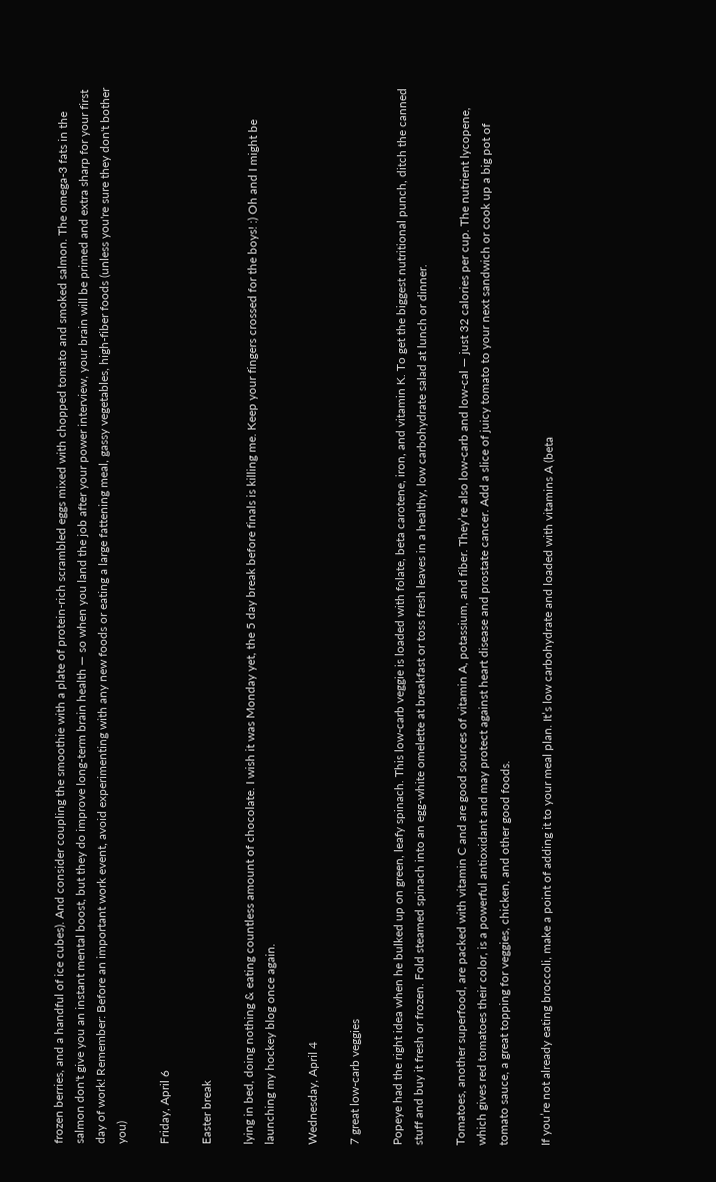frozen berries, and a handful of ice cubes). And consider coupling the smoothie with a plate of protein-rich scrambled eggs mixed with chopped tomato and smoked salmon. The omega-3 fats in the salmon don't give you an instant mental boost, but they do improve long-term brain health — so when you land the job after your power interview, your brain will be primed and extra sharp for your first day of work! Remember: Before an important work event, avoid experimenting with any new foods or eating a large fattening meal, gassy vegetables, high-fiber foods (unless you're sure they don't bother you)

Friday, April 6

Easter break

lying in bed, doing nothing & eating countless amount of chocolate. I wish it was Monday yet, the 5 day break before finals is killing me. Keep your fingers crossed for the boys! :) Oh and I might be launching my hockey blog once again.

Wednesday, April 4

7 great low-carb veggies

Popeye had the right idea when he bulked up on green, leafy spinach. This low-carb veggie is loaded with folate, beta carotene, iron, and vitamin K. To get the biggest nutritional punch, ditch the canned stuff and buy it fresh or frozen. Fold steamed spinach into an egg-white omelette at breakfast or toss fresh leaves in a healthy, low carbohydrate salad at lunch or dinner.

Tomatoes, another superfood, are packed with vitamin C and are good sources of vitamin A, potassium, and fiber. They’re also low-carb and low-cal — just 32 calories per cup. The nutrient lycopene, which gives red tomatoes their color, is a powerful antioxidant and may protect against heart disease and prostate cancer. Add a slice of juicy tomato to your next sandwich or cook up a big pot of tomato sauce, a great topping for veggies, chicken, and other good foods.

If you’re not already eating broccoli, make a point of adding it to your meal plan. It’s low carbohydrate and loaded with vitamins A (beta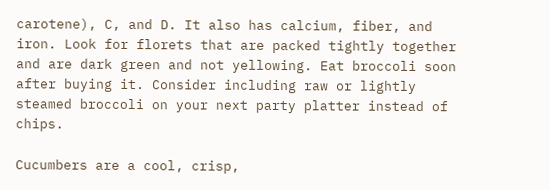carotene), C, and D. It also has calcium, fiber, and iron. Look for florets that are packed tightly together and are dark green and not yellowing. Eat broccoli soon after buying it. Consider including raw or lightly steamed broccoli on your next party platter instead of chips.

Cucumbers are a cool, crisp,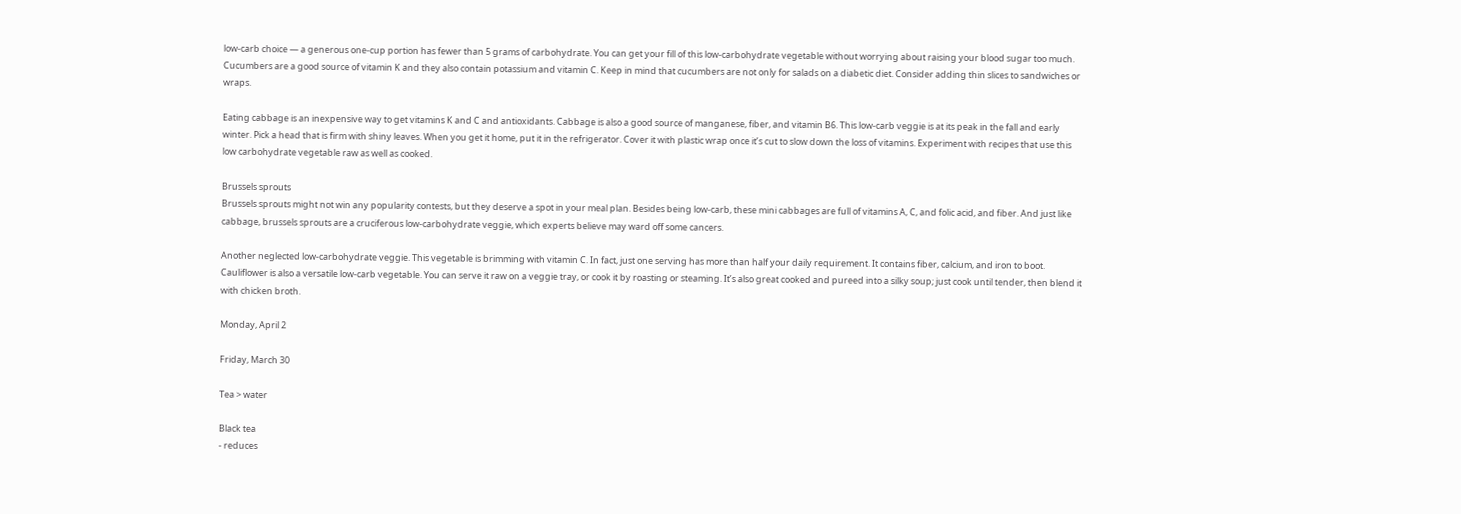low-carb choice — a generous one-cup portion has fewer than 5 grams of carbohydrate. You can get your fill of this low-carbohydrate vegetable without worrying about raising your blood sugar too much. Cucumbers are a good source of vitamin K and they also contain potassium and vitamin C. Keep in mind that cucumbers are not only for salads on a diabetic diet. Consider adding thin slices to sandwiches or wraps.

Eating cabbage is an inexpensive way to get vitamins K and C and antioxidants. Cabbage is also a good source of manganese, fiber, and vitamin B6. This low-carb veggie is at its peak in the fall and early winter. Pick a head that is firm with shiny leaves. When you get it home, put it in the refrigerator. Cover it with plastic wrap once it’s cut to slow down the loss of vitamins. Experiment with recipes that use this low carbohydrate vegetable raw as well as cooked.

Brussels sprouts
Brussels sprouts might not win any popularity contests, but they deserve a spot in your meal plan. Besides being low-carb, these mini cabbages are full of vitamins A, C, and folic acid, and fiber. And just like cabbage, brussels sprouts are a cruciferous low-carbohydrate veggie, which experts believe may ward off some cancers.

Another neglected low-carbohydrate veggie. This vegetable is brimming with vitamin C. In fact, just one serving has more than half your daily requirement. It contains fiber, calcium, and iron to boot. Cauliflower is also a versatile low-carb vegetable. You can serve it raw on a veggie tray, or cook it by roasting or steaming. It’s also great cooked and pureed into a silky soup; just cook until tender, then blend it with chicken broth.

Monday, April 2

Friday, March 30

Tea > water

Black tea
- reduces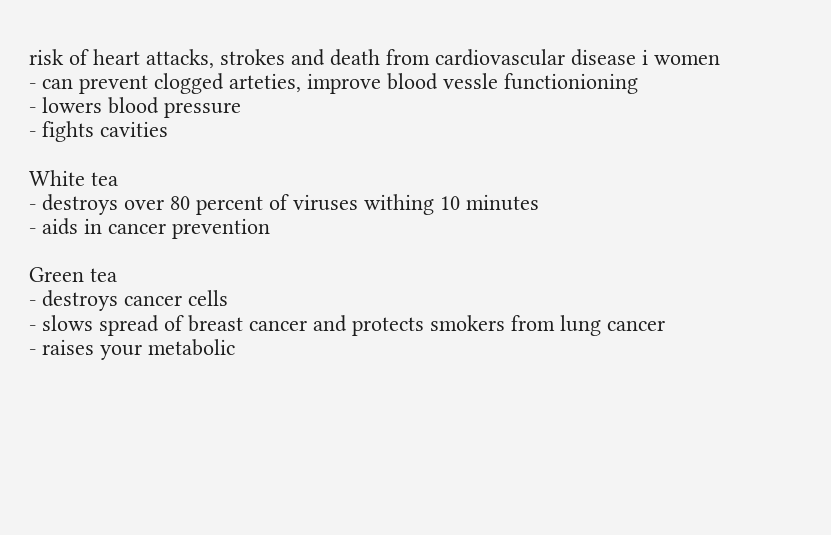risk of heart attacks, strokes and death from cardiovascular disease i women
- can prevent clogged arteties, improve blood vessle functionioning
- lowers blood pressure
- fights cavities

White tea
- destroys over 80 percent of viruses withing 10 minutes
- aids in cancer prevention

Green tea
- destroys cancer cells
- slows spread of breast cancer and protects smokers from lung cancer
- raises your metabolic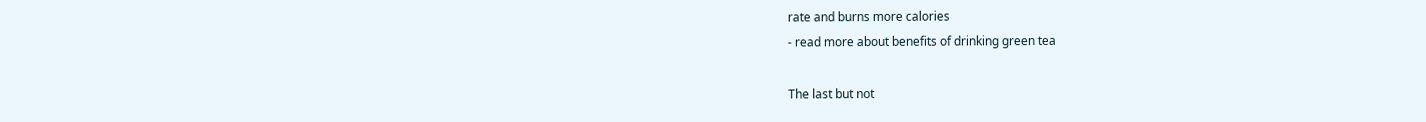rate and burns more calories
- read more about benefits of drinking green tea

The last but not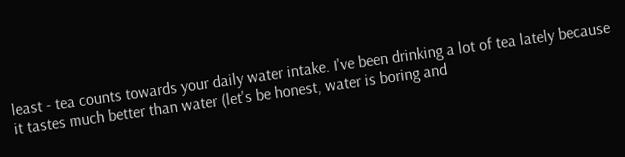least - tea counts towards your daily water intake. I've been drinking a lot of tea lately because it tastes much better than water (let's be honest, water is boring and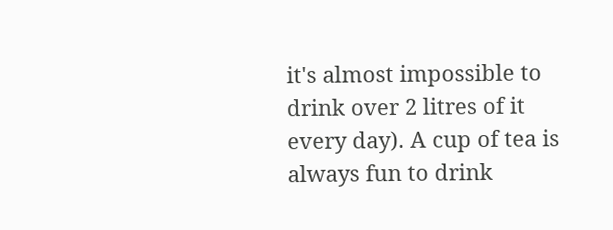it's almost impossible to drink over 2 litres of it every day). A cup of tea is always fun to drink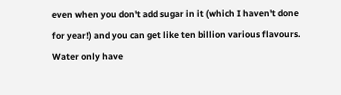even when you don't add sugar in it (which I haven't done for year!) and you can get like ten billion various flavours. Water only have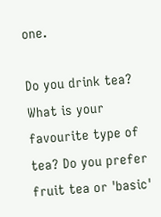one.

Do you drink tea? What is your favourite type of tea? Do you prefer fruit tea or 'basic'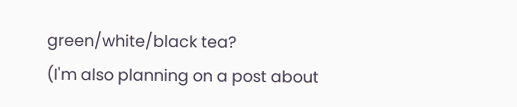green/white/black tea?
(I'm also planning on a post about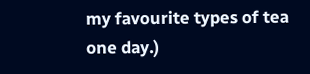my favourite types of tea one day.)